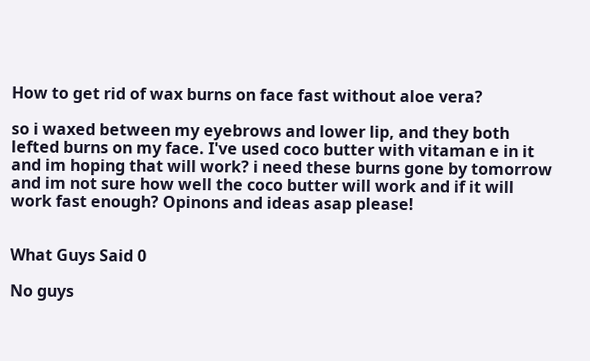How to get rid of wax burns on face fast without aloe vera?

so i waxed between my eyebrows and lower lip, and they both lefted burns on my face. I've used coco butter with vitaman e in it and im hoping that will work? i need these burns gone by tomorrow and im not sure how well the coco butter will work and if it will work fast enough? Opinons and ideas asap please!


What Guys Said 0

No guys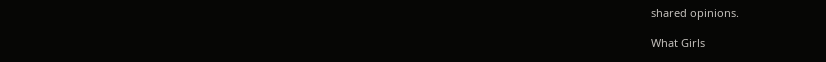shared opinions.

What Girls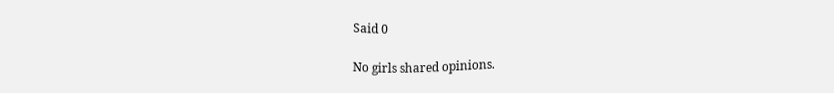Said 0

No girls shared opinions.